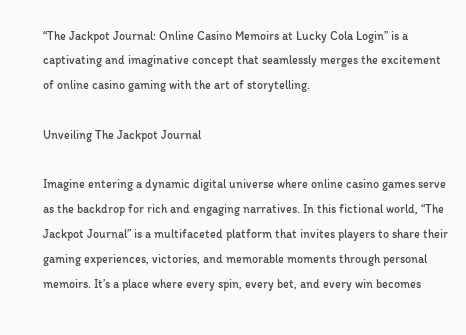“The Jackpot Journal: Online Casino Memoirs at Lucky Cola Login” is a captivating and imaginative concept that seamlessly merges the excitement of online casino gaming with the art of storytelling.

Unveiling The Jackpot Journal

Imagine entering a dynamic digital universe where online casino games serve as the backdrop for rich and engaging narratives. In this fictional world, “The Jackpot Journal” is a multifaceted platform that invites players to share their gaming experiences, victories, and memorable moments through personal memoirs. It’s a place where every spin, every bet, and every win becomes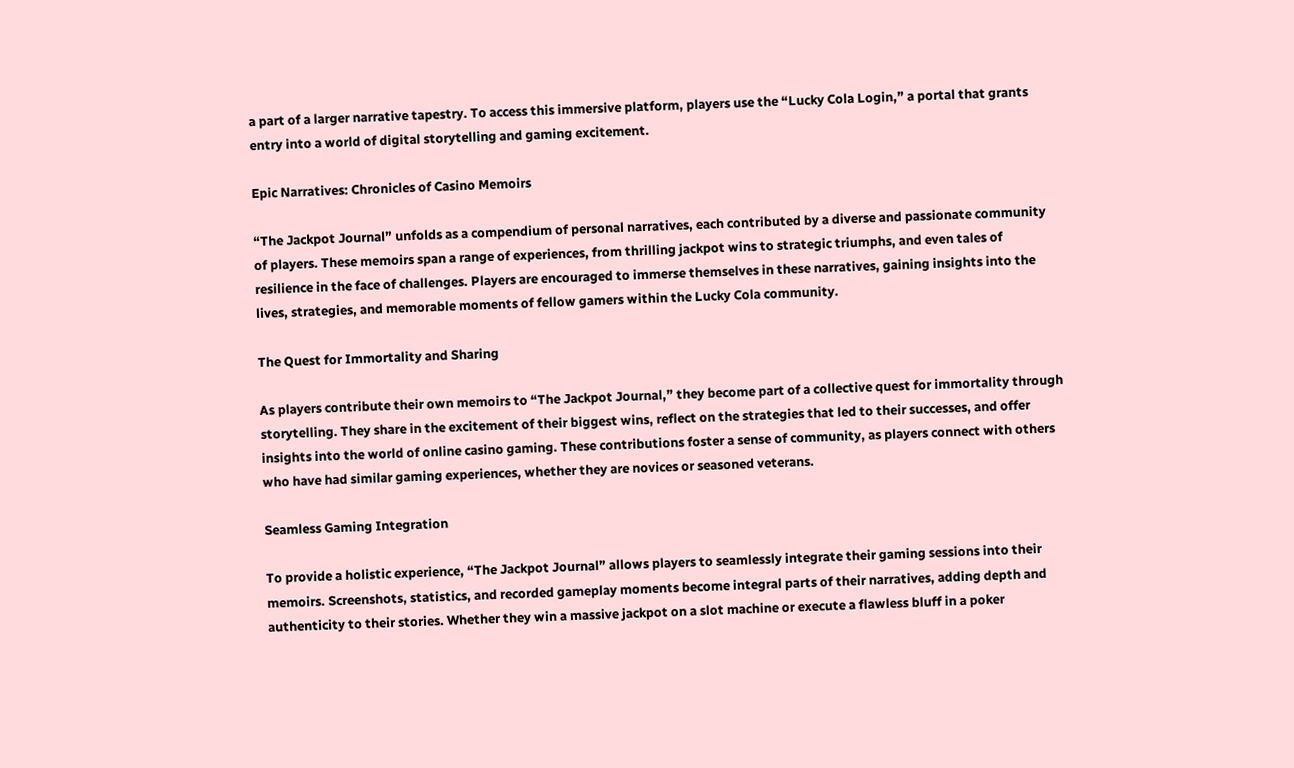a part of a larger narrative tapestry. To access this immersive platform, players use the “Lucky Cola Login,” a portal that grants entry into a world of digital storytelling and gaming excitement.

Epic Narratives: Chronicles of Casino Memoirs

“The Jackpot Journal” unfolds as a compendium of personal narratives, each contributed by a diverse and passionate community of players. These memoirs span a range of experiences, from thrilling jackpot wins to strategic triumphs, and even tales of resilience in the face of challenges. Players are encouraged to immerse themselves in these narratives, gaining insights into the lives, strategies, and memorable moments of fellow gamers within the Lucky Cola community.

The Quest for Immortality and Sharing

As players contribute their own memoirs to “The Jackpot Journal,” they become part of a collective quest for immortality through storytelling. They share in the excitement of their biggest wins, reflect on the strategies that led to their successes, and offer insights into the world of online casino gaming. These contributions foster a sense of community, as players connect with others who have had similar gaming experiences, whether they are novices or seasoned veterans.

Seamless Gaming Integration

To provide a holistic experience, “The Jackpot Journal” allows players to seamlessly integrate their gaming sessions into their memoirs. Screenshots, statistics, and recorded gameplay moments become integral parts of their narratives, adding depth and authenticity to their stories. Whether they win a massive jackpot on a slot machine or execute a flawless bluff in a poker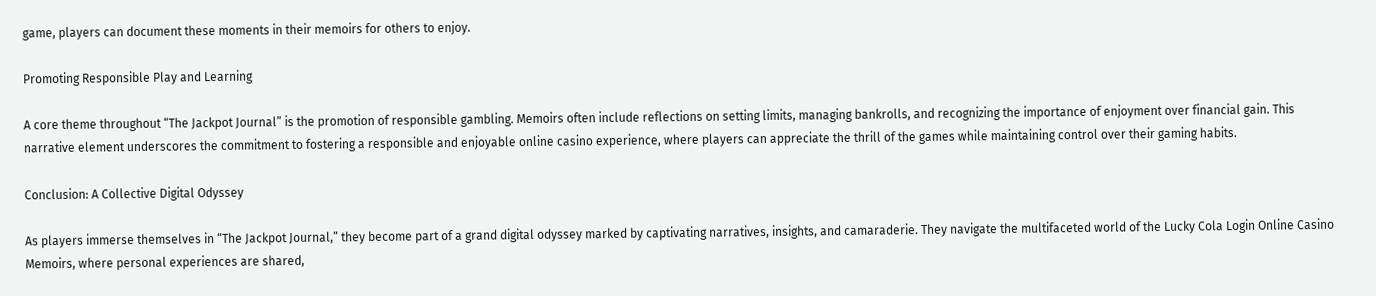game, players can document these moments in their memoirs for others to enjoy.

Promoting Responsible Play and Learning

A core theme throughout “The Jackpot Journal” is the promotion of responsible gambling. Memoirs often include reflections on setting limits, managing bankrolls, and recognizing the importance of enjoyment over financial gain. This narrative element underscores the commitment to fostering a responsible and enjoyable online casino experience, where players can appreciate the thrill of the games while maintaining control over their gaming habits.

Conclusion: A Collective Digital Odyssey

As players immerse themselves in “The Jackpot Journal,” they become part of a grand digital odyssey marked by captivating narratives, insights, and camaraderie. They navigate the multifaceted world of the Lucky Cola Login Online Casino Memoirs, where personal experiences are shared,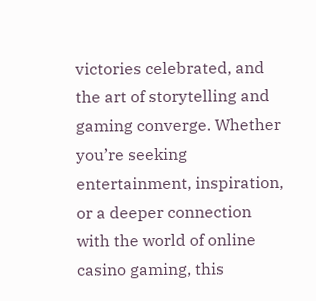victories celebrated, and the art of storytelling and gaming converge. Whether you’re seeking entertainment, inspiration, or a deeper connection with the world of online casino gaming, this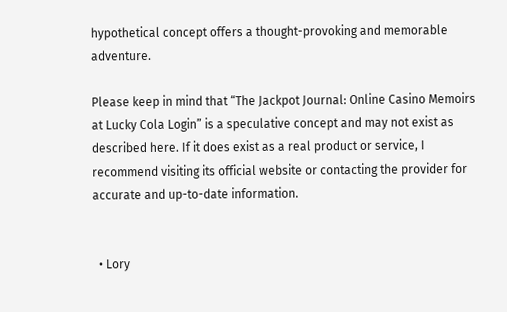hypothetical concept offers a thought-provoking and memorable adventure.

Please keep in mind that “The Jackpot Journal: Online Casino Memoirs at Lucky Cola Login” is a speculative concept and may not exist as described here. If it does exist as a real product or service, I recommend visiting its official website or contacting the provider for accurate and up-to-date information.


  • Lory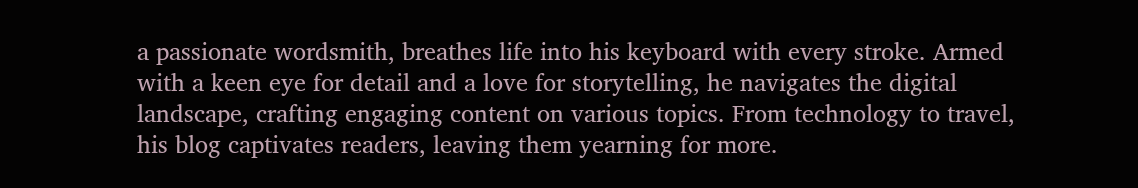a passionate wordsmith, breathes life into his keyboard with every stroke. Armed with a keen eye for detail and a love for storytelling, he navigates the digital landscape, crafting engaging content on various topics. From technology to travel, his blog captivates readers, leaving them yearning for more.